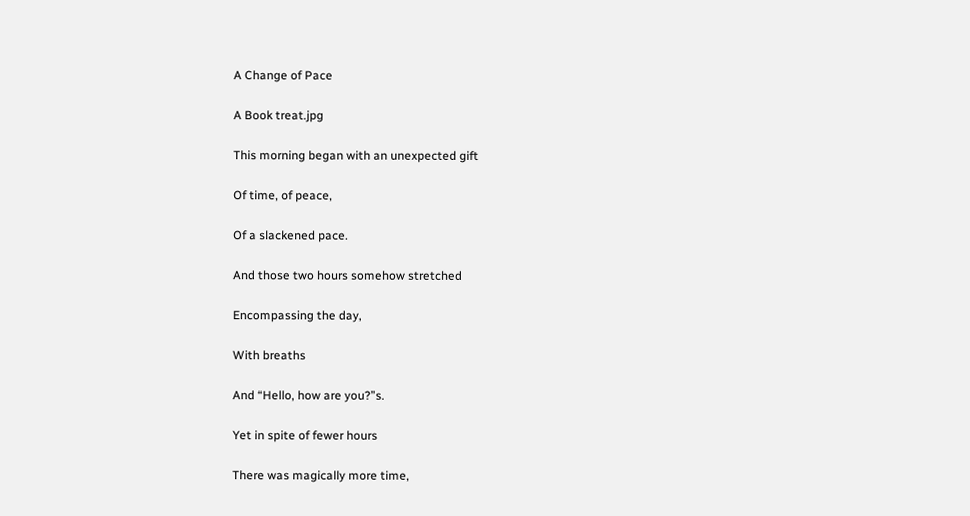A Change of Pace

A Book treat.jpg

This morning began with an unexpected gift

Of time, of peace,

Of a slackened pace.

And those two hours somehow stretched

Encompassing the day,

With breaths

And “Hello, how are you?”s.

Yet in spite of fewer hours

There was magically more time,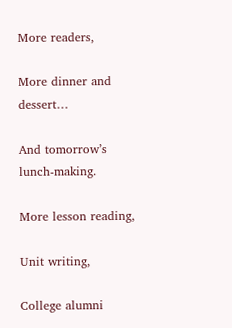More readers,

More dinner and dessert…

And tomorrow’s lunch-making.

More lesson reading,

Unit writing,

College alumni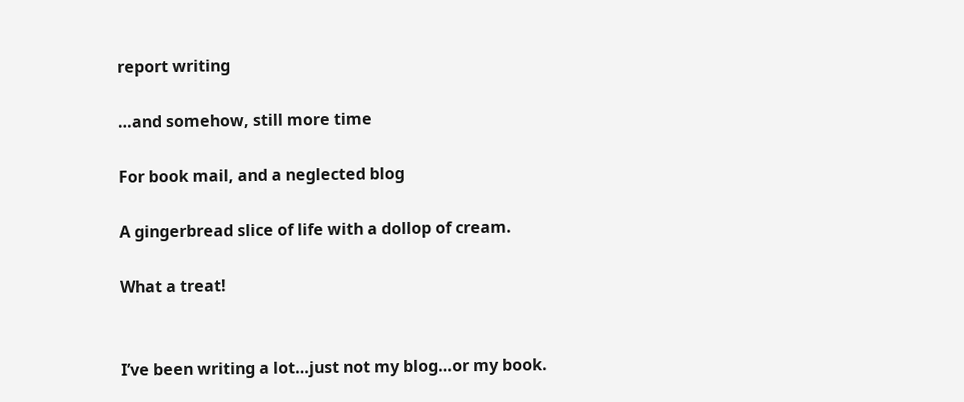report writing

…and somehow, still more time

For book mail, and a neglected blog

A gingerbread slice of life with a dollop of cream.

What a treat!


I’ve been writing a lot…just not my blog…or my book.